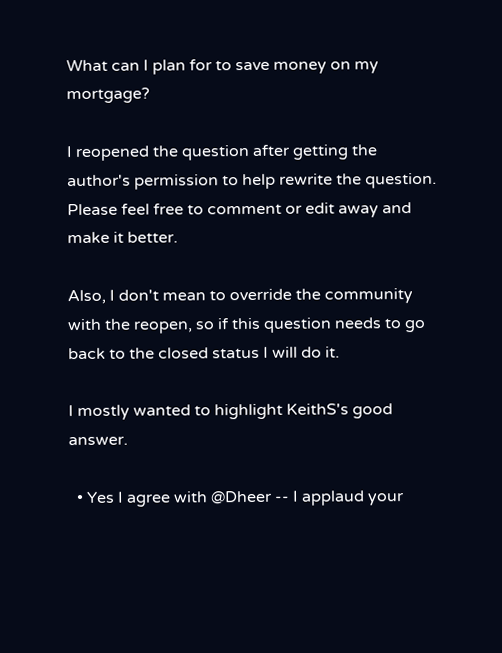What can I plan for to save money on my mortgage?

I reopened the question after getting the author's permission to help rewrite the question. Please feel free to comment or edit away and make it better.

Also, I don't mean to override the community with the reopen, so if this question needs to go back to the closed status I will do it.

I mostly wanted to highlight KeithS's good answer.

  • Yes I agree with @Dheer -- I applaud your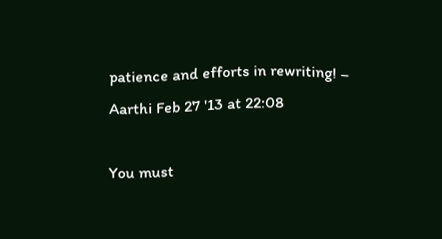patience and efforts in rewriting! – Aarthi Feb 27 '13 at 22:08

You must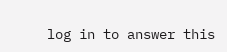log in to answer this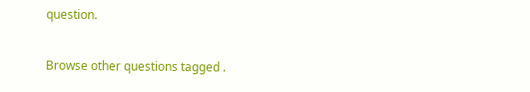question.

Browse other questions tagged .